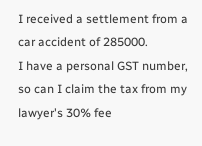I received a settlement from a car accident of 285000.
I have a personal GST number, so can I claim the tax from my lawyer's 30% fee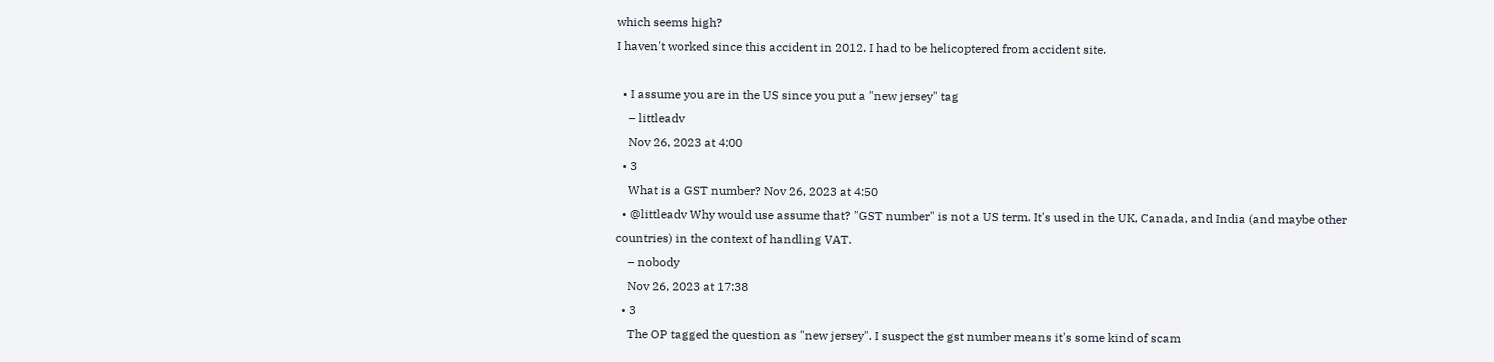which seems high?
I haven't worked since this accident in 2012. I had to be helicoptered from accident site.

  • I assume you are in the US since you put a "new jersey" tag
    – littleadv
    Nov 26, 2023 at 4:00
  • 3
    What is a GST number? Nov 26, 2023 at 4:50
  • @littleadv Why would use assume that? "GST number" is not a US term. It's used in the UK, Canada, and India (and maybe other countries) in the context of handling VAT.
    – nobody
    Nov 26, 2023 at 17:38
  • 3
    The OP tagged the question as "new jersey". I suspect the gst number means it's some kind of scam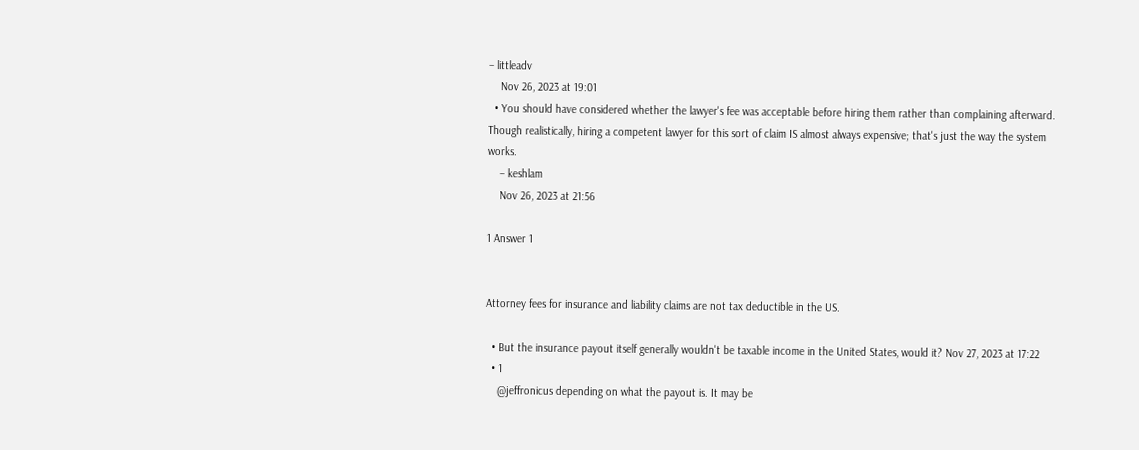– littleadv
    Nov 26, 2023 at 19:01
  • You should have considered whether the lawyer's fee was acceptable before hiring them rather than complaining afterward. Though realistically, hiring a competent lawyer for this sort of claim IS almost always expensive; that's just the way the system works.
    – keshlam
    Nov 26, 2023 at 21:56

1 Answer 1


Attorney fees for insurance and liability claims are not tax deductible in the US.

  • But the insurance payout itself generally wouldn't be taxable income in the United States, would it? Nov 27, 2023 at 17:22
  • 1
    @jeffronicus depending on what the payout is. It may be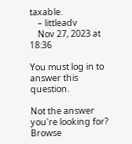taxable.
    – littleadv
    Nov 27, 2023 at 18:36

You must log in to answer this question.

Not the answer you're looking for? Browse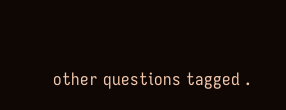other questions tagged .